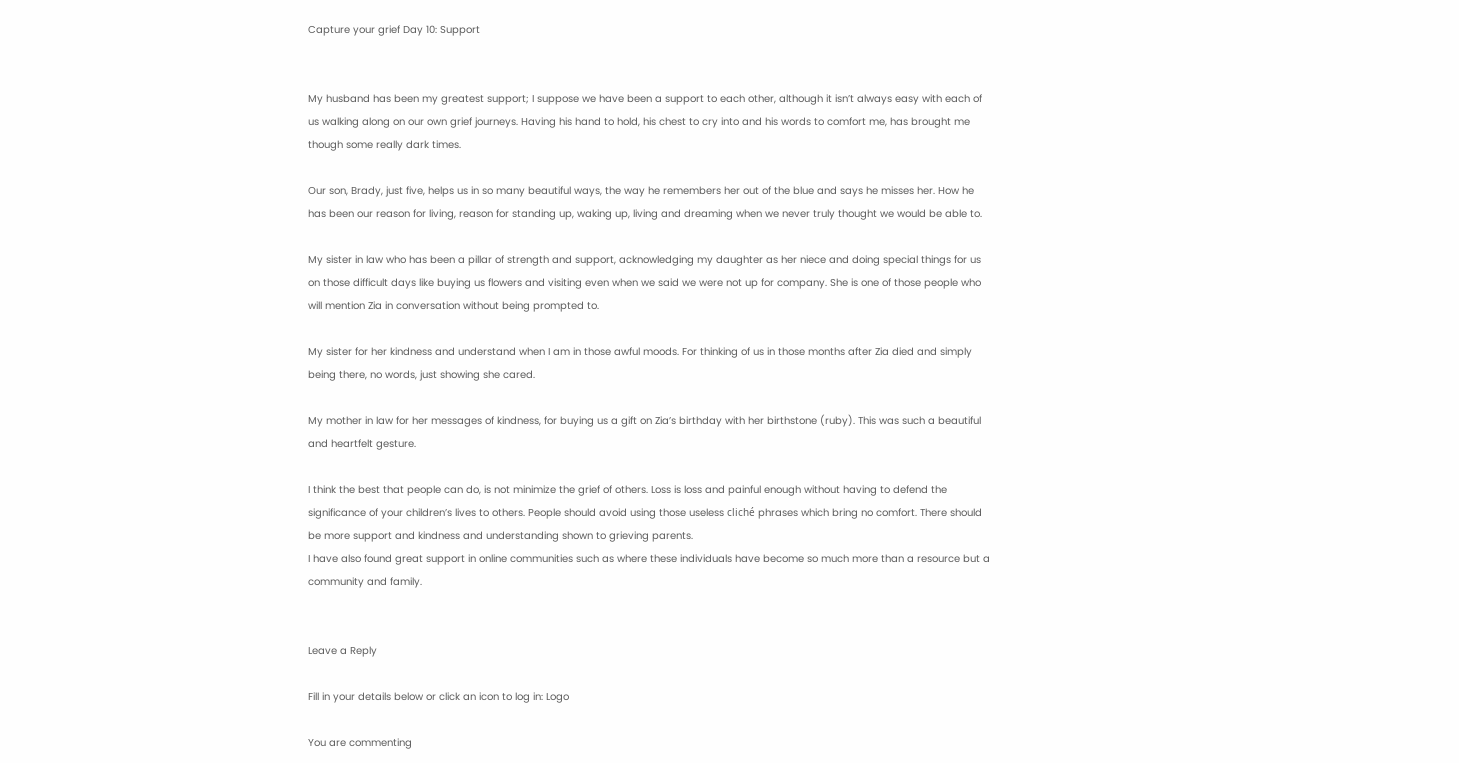Capture your grief Day 10: Support


My husband has been my greatest support; I suppose we have been a support to each other, although it isn’t always easy with each of us walking along on our own grief journeys. Having his hand to hold, his chest to cry into and his words to comfort me, has brought me though some really dark times.

Our son, Brady, just five, helps us in so many beautiful ways, the way he remembers her out of the blue and says he misses her. How he has been our reason for living, reason for standing up, waking up, living and dreaming when we never truly thought we would be able to.

My sister in law who has been a pillar of strength and support, acknowledging my daughter as her niece and doing special things for us on those difficult days like buying us flowers and visiting even when we said we were not up for company. She is one of those people who will mention Zia in conversation without being prompted to.

My sister for her kindness and understand when I am in those awful moods. For thinking of us in those months after Zia died and simply being there, no words, just showing she cared.

My mother in law for her messages of kindness, for buying us a gift on Zia’s birthday with her birthstone (ruby). This was such a beautiful and heartfelt gesture.

I think the best that people can do, is not minimize the grief of others. Loss is loss and painful enough without having to defend the significance of your children’s lives to others. People should avoid using those useless cliché phrases which bring no comfort. There should be more support and kindness and understanding shown to grieving parents.
I have also found great support in online communities such as where these individuals have become so much more than a resource but a community and family.


Leave a Reply

Fill in your details below or click an icon to log in: Logo

You are commenting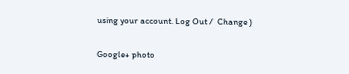using your account. Log Out /  Change )

Google+ photo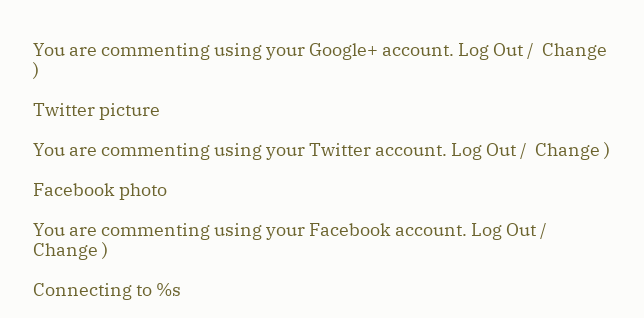You are commenting using your Google+ account. Log Out /  Change )

Twitter picture

You are commenting using your Twitter account. Log Out /  Change )

Facebook photo

You are commenting using your Facebook account. Log Out /  Change )

Connecting to %s